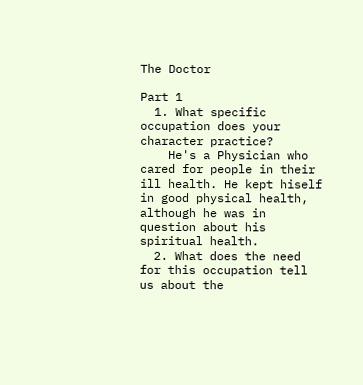The Doctor

Part 1
  1. What specific occupation does your character practice?
    He's a Physician who cared for people in their ill health. He kept hiself in good physical health, although he was in question about his spiritual health.
  2. What does the need for this occupation tell us about the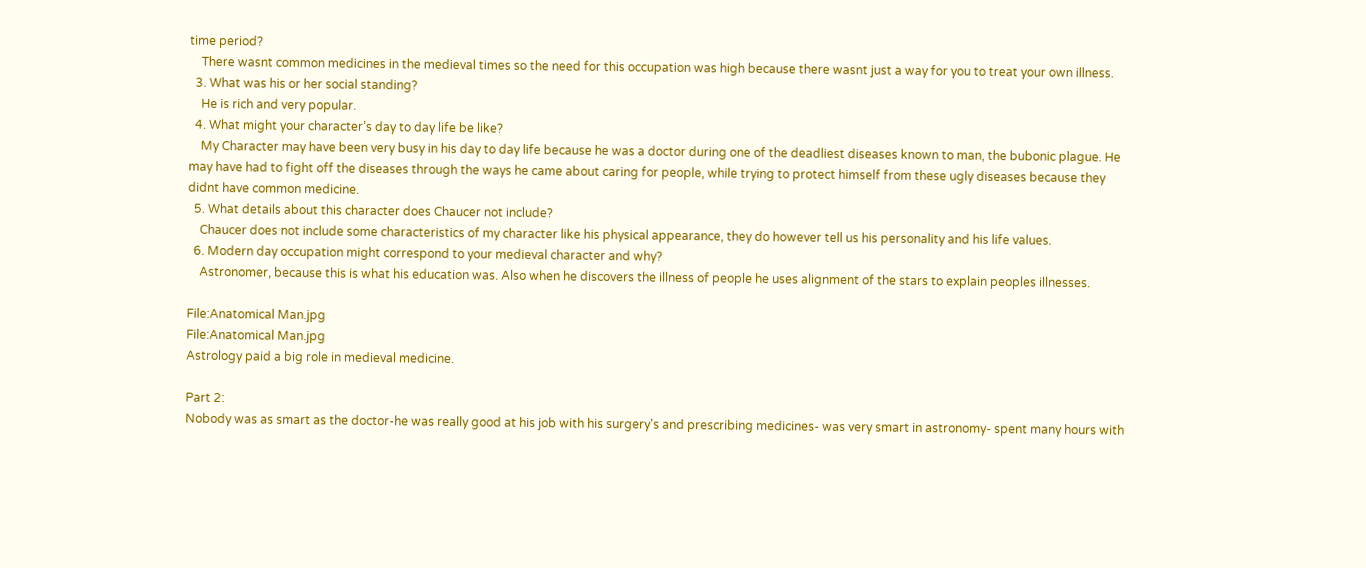time period?
    There wasnt common medicines in the medieval times so the need for this occupation was high because there wasnt just a way for you to treat your own illness.
  3. What was his or her social standing?
    He is rich and very popular.
  4. What might your character’s day to day life be like?
    My Character may have been very busy in his day to day life because he was a doctor during one of the deadliest diseases known to man, the bubonic plague. He may have had to fight off the diseases through the ways he came about caring for people, while trying to protect himself from these ugly diseases because they didnt have common medicine.
  5. What details about this character does Chaucer not include?
    Chaucer does not include some characteristics of my character like his physical appearance, they do however tell us his personality and his life values.
  6. Modern day occupation might correspond to your medieval character and why?
    Astronomer, because this is what his education was. Also when he discovers the illness of people he uses alignment of the stars to explain peoples illnesses.

File:Anatomical Man.jpg
File:Anatomical Man.jpg
Astrology paid a big role in medieval medicine.

Part 2:
Nobody was as smart as the doctor-he was really good at his job with his surgery's and prescribing medicines- was very smart in astronomy- spent many hours with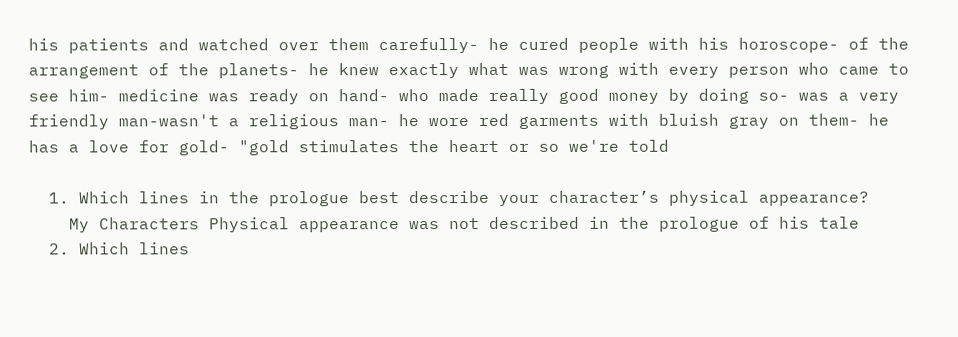his patients and watched over them carefully- he cured people with his horoscope- of the arrangement of the planets- he knew exactly what was wrong with every person who came to see him- medicine was ready on hand- who made really good money by doing so- was a very friendly man-wasn't a religious man- he wore red garments with bluish gray on them- he has a love for gold- "gold stimulates the heart or so we're told

  1. Which lines in the prologue best describe your character’s physical appearance?
    My Characters Physical appearance was not described in the prologue of his tale
  2. Which lines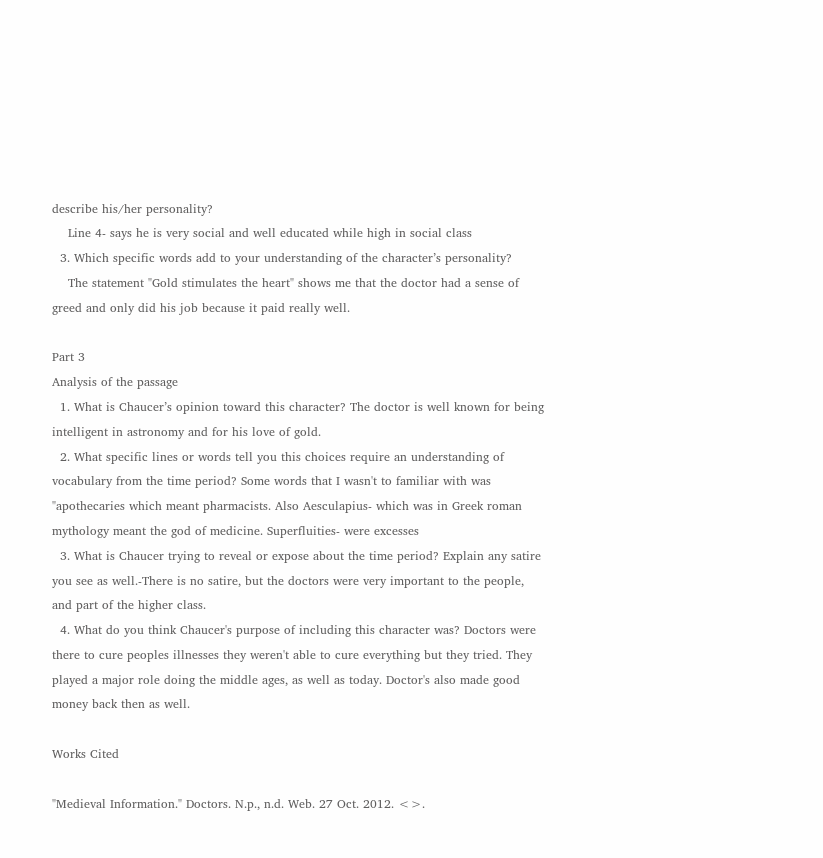describe his/her personality?
    Line 4- says he is very social and well educated while high in social class
  3. Which specific words add to your understanding of the character’s personality?
    The statement "Gold stimulates the heart" shows me that the doctor had a sense of greed and only did his job because it paid really well.

Part 3
Analysis of the passage
  1. What is Chaucer’s opinion toward this character? The doctor is well known for being intelligent in astronomy and for his love of gold.
  2. What specific lines or words tell you this choices require an understanding of vocabulary from the time period? Some words that I wasn't to familiar with was "apothecaries which meant pharmacists. Also Aesculapius- which was in Greek roman mythology meant the god of medicine. Superfluities- were excesses
  3. What is Chaucer trying to reveal or expose about the time period? Explain any satire you see as well.-There is no satire, but the doctors were very important to the people, and part of the higher class.
  4. What do you think Chaucer's purpose of including this character was? Doctors were there to cure peoples illnesses they weren't able to cure everything but they tried. They played a major role doing the middle ages, as well as today. Doctor's also made good money back then as well.

Works Cited

"Medieval Information." Doctors. N.p., n.d. Web. 27 Oct. 2012. <>.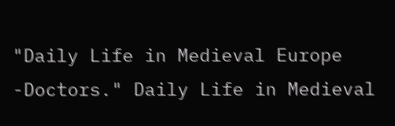"Daily Life in Medieval Europe -Doctors." Daily Life in Medieval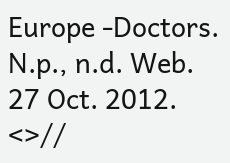Europe -Doctors. N.p., n.d. Web. 27 Oct. 2012. <>//